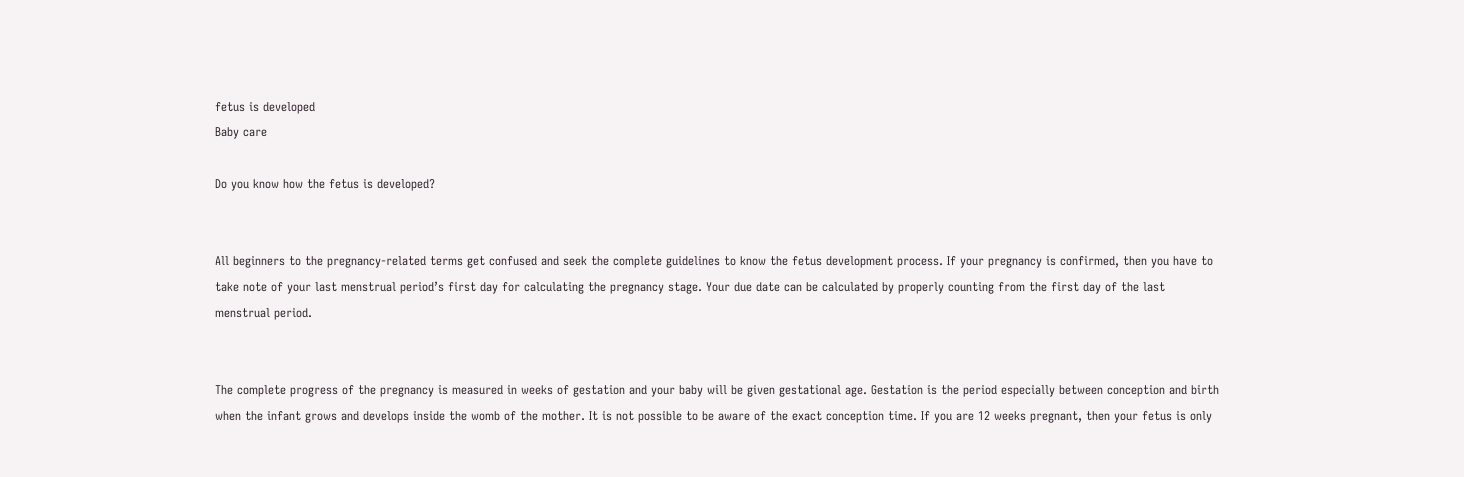fetus is developed
Baby care

Do you know how the fetus is developed?


All beginners to the pregnancy-related terms get confused and seek the complete guidelines to know the fetus development process. If your pregnancy is confirmed, then you have to take note of your last menstrual period’s first day for calculating the pregnancy stage. Your due date can be calculated by properly counting from the first day of the last menstrual period.


The complete progress of the pregnancy is measured in weeks of gestation and your baby will be given gestational age. Gestation is the period especially between conception and birth when the infant grows and develops inside the womb of the mother. It is not possible to be aware of the exact conception time. If you are 12 weeks pregnant, then your fetus is only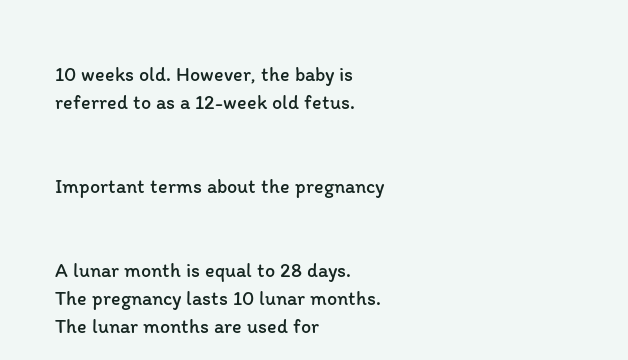10 weeks old. However, the baby is referred to as a 12-week old fetus.


Important terms about the pregnancy


A lunar month is equal to 28 days. The pregnancy lasts 10 lunar months. The lunar months are used for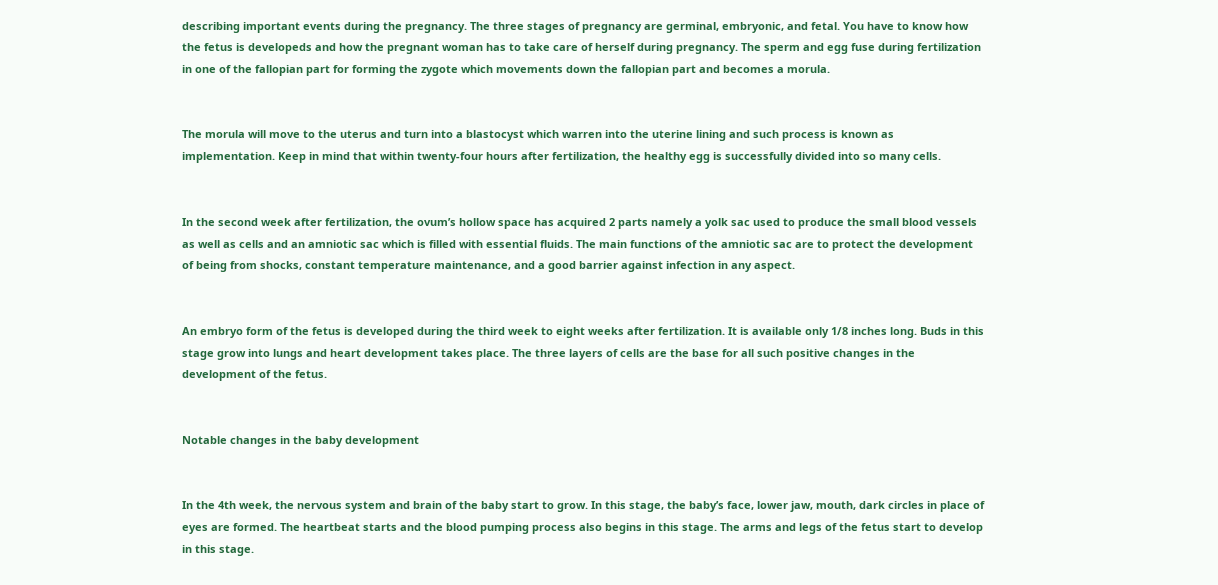describing important events during the pregnancy. The three stages of pregnancy are germinal, embryonic, and fetal. You have to know how the fetus is developeds and how the pregnant woman has to take care of herself during pregnancy. The sperm and egg fuse during fertilization in one of the fallopian part for forming the zygote which movements down the fallopian part and becomes a morula.


The morula will move to the uterus and turn into a blastocyst which warren into the uterine lining and such process is known as implementation. Keep in mind that within twenty-four hours after fertilization, the healthy egg is successfully divided into so many cells.


In the second week after fertilization, the ovum’s hollow space has acquired 2 parts namely a yolk sac used to produce the small blood vessels as well as cells and an amniotic sac which is filled with essential fluids. The main functions of the amniotic sac are to protect the development of being from shocks, constant temperature maintenance, and a good barrier against infection in any aspect.


An embryo form of the fetus is developed during the third week to eight weeks after fertilization. It is available only 1/8 inches long. Buds in this stage grow into lungs and heart development takes place. The three layers of cells are the base for all such positive changes in the development of the fetus.


Notable changes in the baby development


In the 4th week, the nervous system and brain of the baby start to grow. In this stage, the baby’s face, lower jaw, mouth, dark circles in place of eyes are formed. The heartbeat starts and the blood pumping process also begins in this stage. The arms and legs of the fetus start to develop in this stage.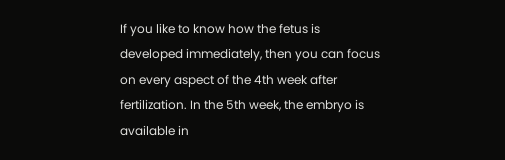If you like to know how the fetus is developed immediately, then you can focus on every aspect of the 4th week after fertilization. In the 5th week, the embryo is available in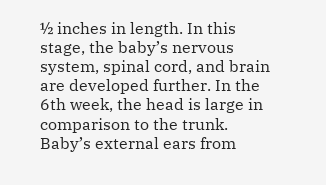½ inches in length. In this stage, the baby’s nervous system, spinal cord, and brain are developed further. In the 6th week, the head is large in comparison to the trunk. Baby’s external ears from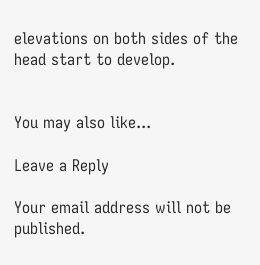elevations on both sides of the head start to develop.


You may also like...

Leave a Reply

Your email address will not be published.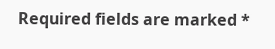Required fields are marked *